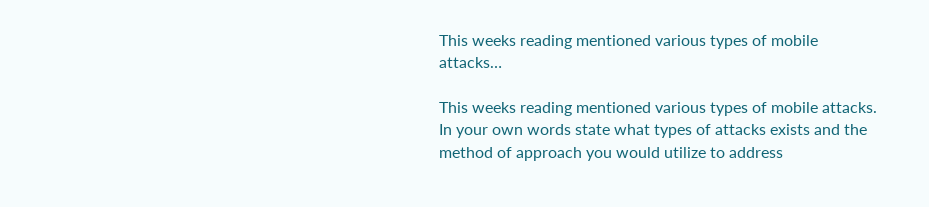This weeks reading mentioned various types of mobile attacks…

This weeks reading mentioned various types of mobile attacks. In your own words state what types of attacks exists and the method of approach you would utilize to address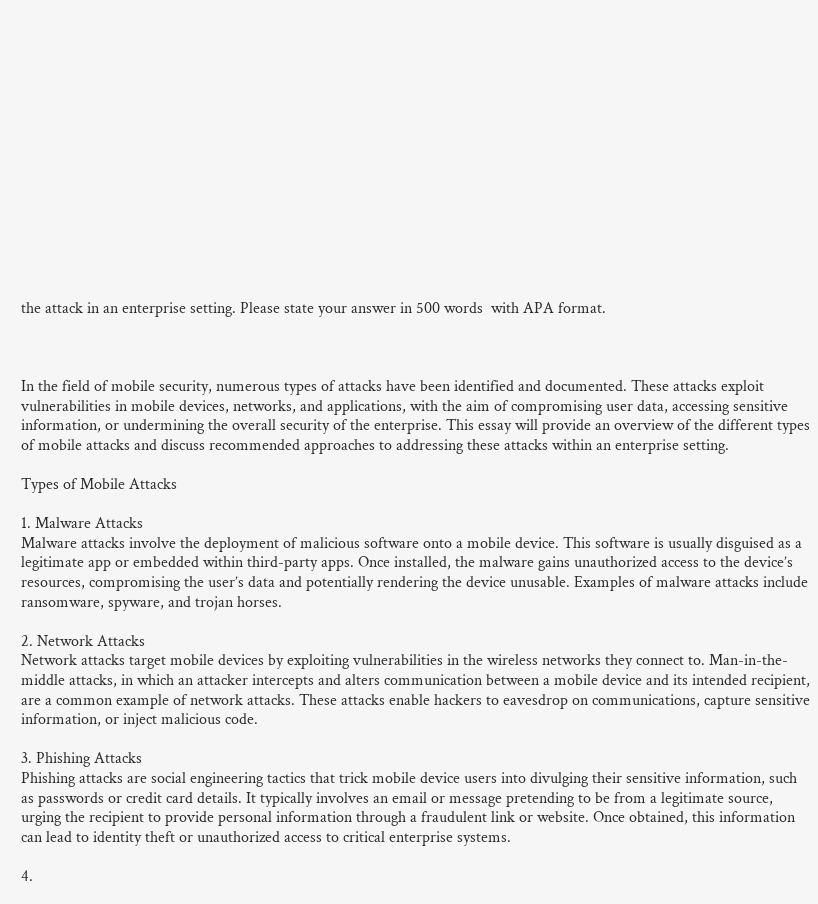the attack in an enterprise setting. Please state your answer in 500 words  with APA format.



In the field of mobile security, numerous types of attacks have been identified and documented. These attacks exploit vulnerabilities in mobile devices, networks, and applications, with the aim of compromising user data, accessing sensitive information, or undermining the overall security of the enterprise. This essay will provide an overview of the different types of mobile attacks and discuss recommended approaches to addressing these attacks within an enterprise setting.

Types of Mobile Attacks

1. Malware Attacks
Malware attacks involve the deployment of malicious software onto a mobile device. This software is usually disguised as a legitimate app or embedded within third-party apps. Once installed, the malware gains unauthorized access to the device’s resources, compromising the user’s data and potentially rendering the device unusable. Examples of malware attacks include ransomware, spyware, and trojan horses.

2. Network Attacks
Network attacks target mobile devices by exploiting vulnerabilities in the wireless networks they connect to. Man-in-the-middle attacks, in which an attacker intercepts and alters communication between a mobile device and its intended recipient, are a common example of network attacks. These attacks enable hackers to eavesdrop on communications, capture sensitive information, or inject malicious code.

3. Phishing Attacks
Phishing attacks are social engineering tactics that trick mobile device users into divulging their sensitive information, such as passwords or credit card details. It typically involves an email or message pretending to be from a legitimate source, urging the recipient to provide personal information through a fraudulent link or website. Once obtained, this information can lead to identity theft or unauthorized access to critical enterprise systems.

4.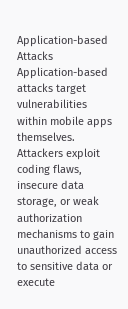Application-based Attacks
Application-based attacks target vulnerabilities within mobile apps themselves. Attackers exploit coding flaws, insecure data storage, or weak authorization mechanisms to gain unauthorized access to sensitive data or execute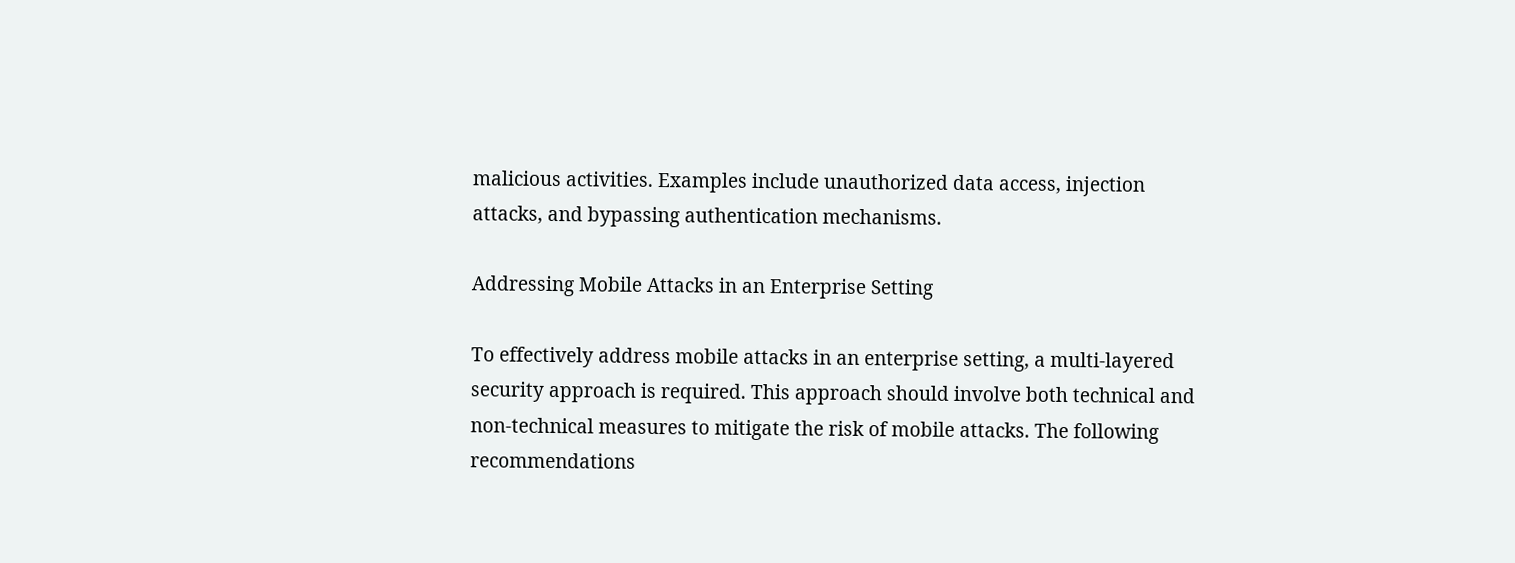malicious activities. Examples include unauthorized data access, injection attacks, and bypassing authentication mechanisms.

Addressing Mobile Attacks in an Enterprise Setting

To effectively address mobile attacks in an enterprise setting, a multi-layered security approach is required. This approach should involve both technical and non-technical measures to mitigate the risk of mobile attacks. The following recommendations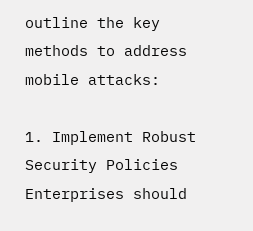outline the key methods to address mobile attacks:

1. Implement Robust Security Policies
Enterprises should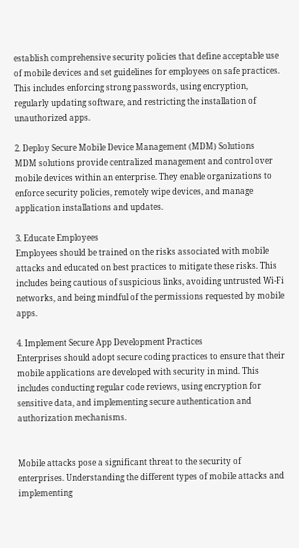establish comprehensive security policies that define acceptable use of mobile devices and set guidelines for employees on safe practices. This includes enforcing strong passwords, using encryption, regularly updating software, and restricting the installation of unauthorized apps.

2. Deploy Secure Mobile Device Management (MDM) Solutions
MDM solutions provide centralized management and control over mobile devices within an enterprise. They enable organizations to enforce security policies, remotely wipe devices, and manage application installations and updates.

3. Educate Employees
Employees should be trained on the risks associated with mobile attacks and educated on best practices to mitigate these risks. This includes being cautious of suspicious links, avoiding untrusted Wi-Fi networks, and being mindful of the permissions requested by mobile apps.

4. Implement Secure App Development Practices
Enterprises should adopt secure coding practices to ensure that their mobile applications are developed with security in mind. This includes conducting regular code reviews, using encryption for sensitive data, and implementing secure authentication and authorization mechanisms.


Mobile attacks pose a significant threat to the security of enterprises. Understanding the different types of mobile attacks and implementing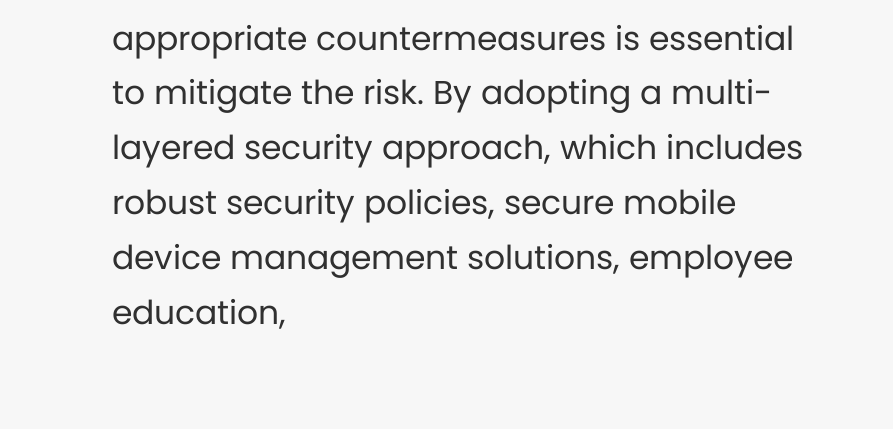appropriate countermeasures is essential to mitigate the risk. By adopting a multi-layered security approach, which includes robust security policies, secure mobile device management solutions, employee education,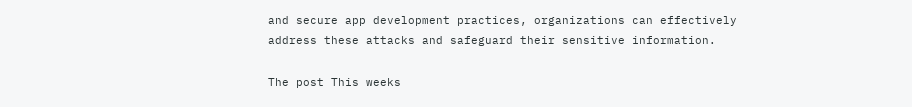and secure app development practices, organizations can effectively address these attacks and safeguard their sensitive information.

The post This weeks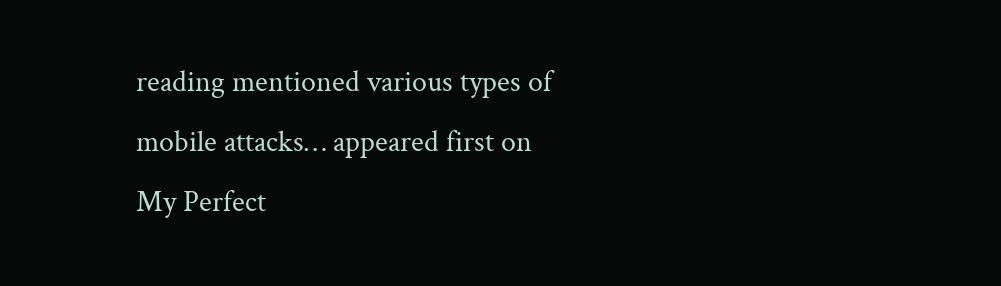reading mentioned various types of mobile attacks… appeared first on My Perfect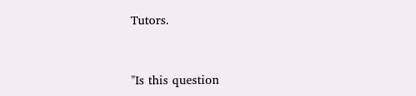Tutors.


"Is this question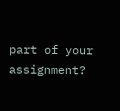part of your assignment?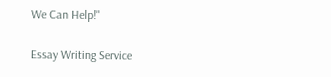We Can Help!"

Essay Writing Service